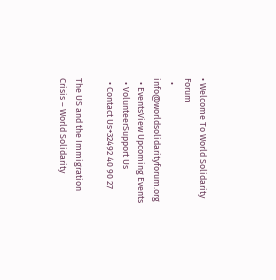• Welcome To World Solidarity Forum
  • info@worldsolidarityforum.org
  • EventsView Upcoming Events
  • VolunteerSupport Us
  • Contact Us+32492 40 90 27

The US and the Immigration Crisis – World Solidarity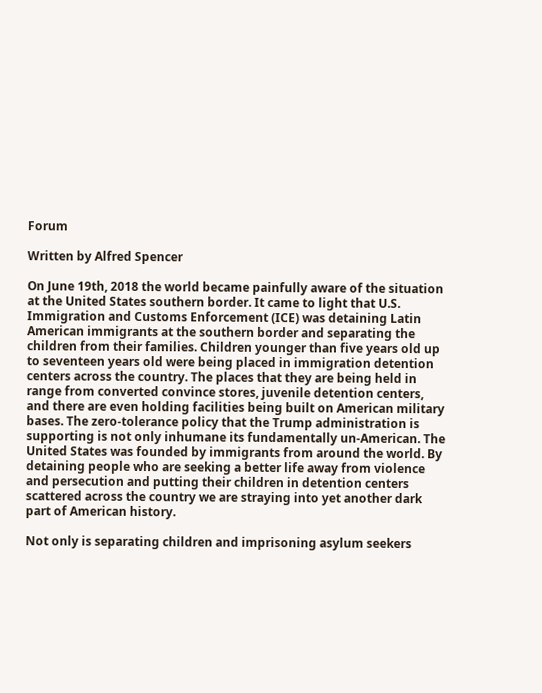Forum

Written by Alfred Spencer

On June 19th, 2018 the world became painfully aware of the situation at the United States southern border. It came to light that U.S. Immigration and Customs Enforcement (ICE) was detaining Latin American immigrants at the southern border and separating the children from their families. Children younger than five years old up to seventeen years old were being placed in immigration detention centers across the country. The places that they are being held in range from converted convince stores, juvenile detention centers, and there are even holding facilities being built on American military bases. The zero-tolerance policy that the Trump administration is supporting is not only inhumane its fundamentally un-American. The United States was founded by immigrants from around the world. By detaining people who are seeking a better life away from violence and persecution and putting their children in detention centers scattered across the country we are straying into yet another dark part of American history.

Not only is separating children and imprisoning asylum seekers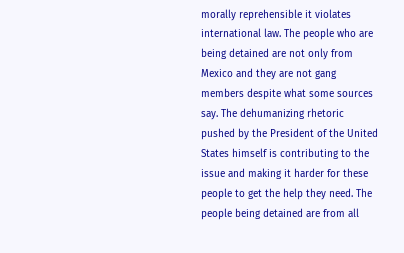morally reprehensible it violates international law. The people who are being detained are not only from Mexico and they are not gang members despite what some sources say. The dehumanizing rhetoric pushed by the President of the United States himself is contributing to the issue and making it harder for these people to get the help they need. The people being detained are from all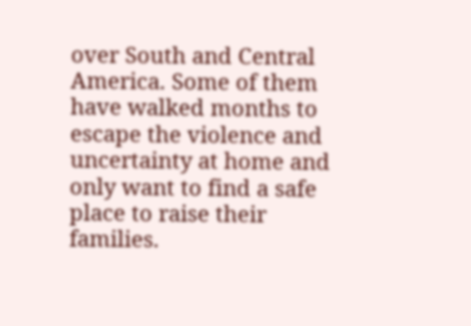over South and Central America. Some of them have walked months to escape the violence and uncertainty at home and only want to find a safe place to raise their families.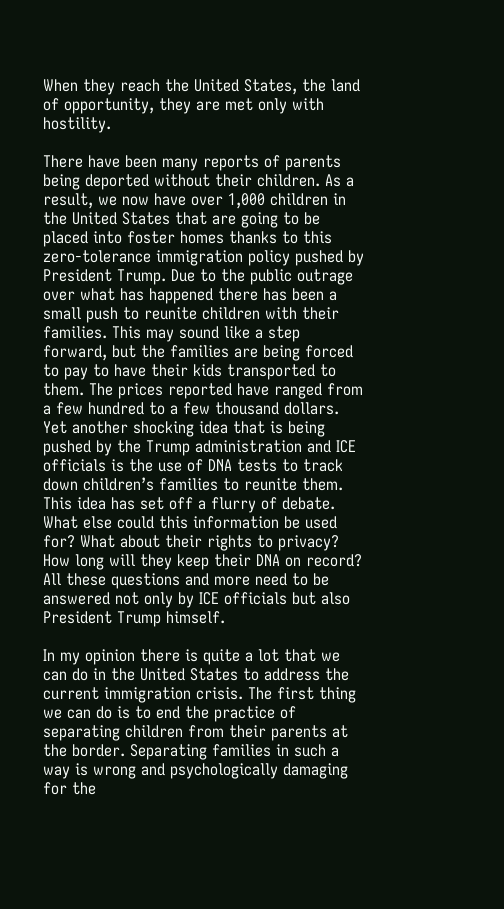When they reach the United States, the land of opportunity, they are met only with hostility.

There have been many reports of parents being deported without their children. As a result, we now have over 1,000 children in the United States that are going to be placed into foster homes thanks to this zero-tolerance immigration policy pushed by President Trump. Due to the public outrage over what has happened there has been a small push to reunite children with their families. This may sound like a step forward, but the families are being forced to pay to have their kids transported to them. The prices reported have ranged from a few hundred to a few thousand dollars. Yet another shocking idea that is being pushed by the Trump administration and ICE officials is the use of DNA tests to track down children’s families to reunite them. This idea has set off a flurry of debate. What else could this information be used for? What about their rights to privacy? How long will they keep their DNA on record? All these questions and more need to be answered not only by ICE officials but also President Trump himself.

In my opinion there is quite a lot that we can do in the United States to address the current immigration crisis. The first thing we can do is to end the practice of separating children from their parents at the border. Separating families in such a way is wrong and psychologically damaging for the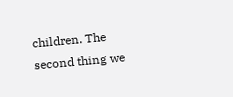children. The second thing we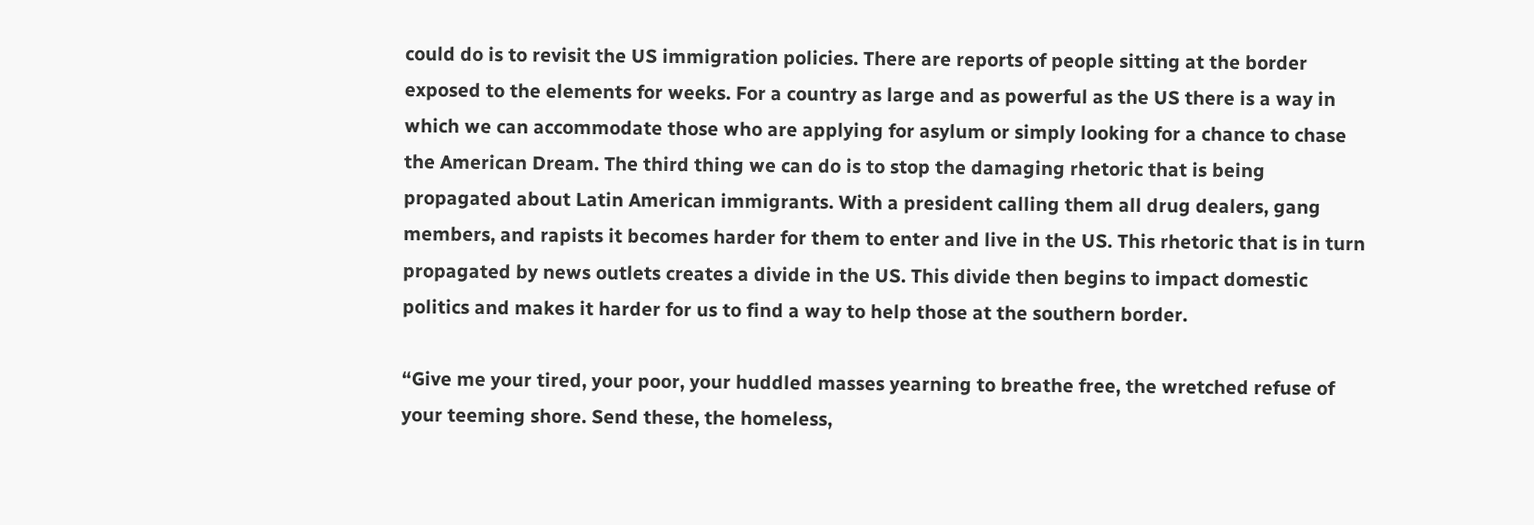could do is to revisit the US immigration policies. There are reports of people sitting at the border exposed to the elements for weeks. For a country as large and as powerful as the US there is a way in which we can accommodate those who are applying for asylum or simply looking for a chance to chase the American Dream. The third thing we can do is to stop the damaging rhetoric that is being propagated about Latin American immigrants. With a president calling them all drug dealers, gang members, and rapists it becomes harder for them to enter and live in the US. This rhetoric that is in turn propagated by news outlets creates a divide in the US. This divide then begins to impact domestic politics and makes it harder for us to find a way to help those at the southern border.

“Give me your tired, your poor, your huddled masses yearning to breathe free, the wretched refuse of your teeming shore. Send these, the homeless,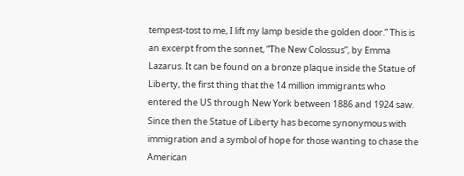tempest-tost to me, I lift my lamp beside the golden door.” This is an excerpt from the sonnet, “The New Colossus”, by Emma Lazarus. It can be found on a bronze plaque inside the Statue of Liberty, the first thing that the 14 million immigrants who entered the US through New York between 1886 and 1924 saw. Since then the Statue of Liberty has become synonymous with immigration and a symbol of hope for those wanting to chase the American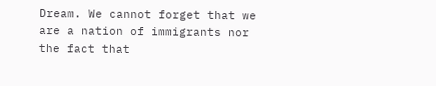Dream. We cannot forget that we are a nation of immigrants nor the fact that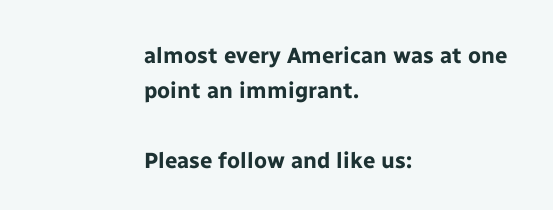almost every American was at one point an immigrant.

Please follow and like us: